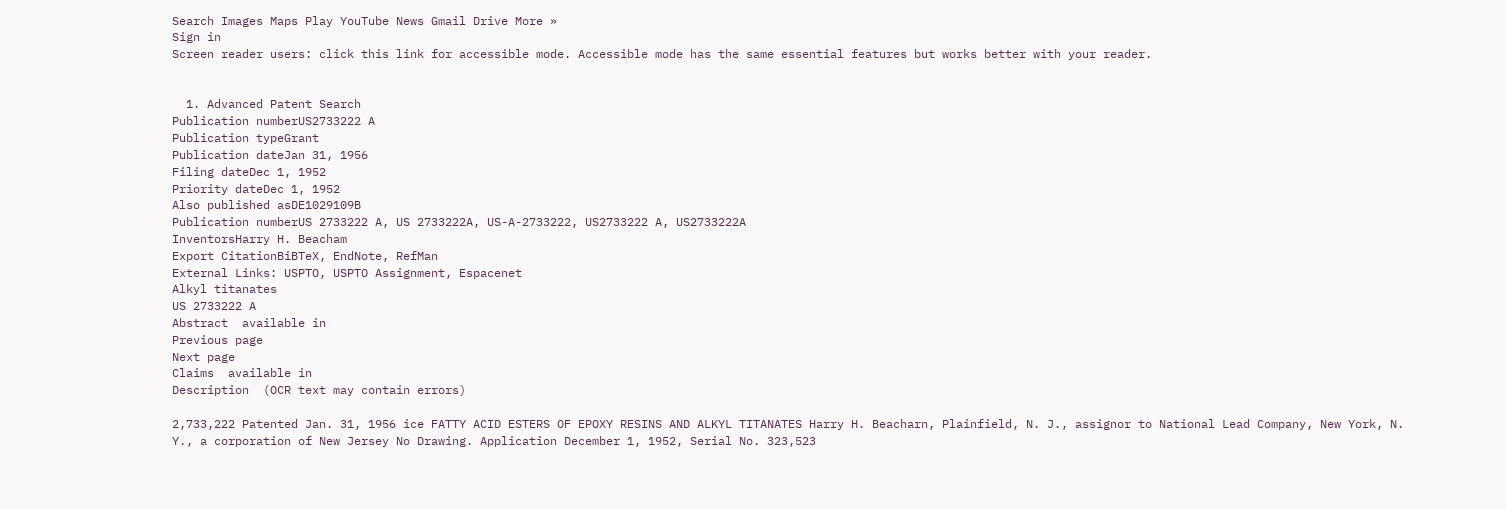Search Images Maps Play YouTube News Gmail Drive More »
Sign in
Screen reader users: click this link for accessible mode. Accessible mode has the same essential features but works better with your reader.


  1. Advanced Patent Search
Publication numberUS2733222 A
Publication typeGrant
Publication dateJan 31, 1956
Filing dateDec 1, 1952
Priority dateDec 1, 1952
Also published asDE1029109B
Publication numberUS 2733222 A, US 2733222A, US-A-2733222, US2733222 A, US2733222A
InventorsHarry H. Beacham
Export CitationBiBTeX, EndNote, RefMan
External Links: USPTO, USPTO Assignment, Espacenet
Alkyl titanates
US 2733222 A
Abstract  available in
Previous page
Next page
Claims  available in
Description  (OCR text may contain errors)

2,733,222 Patented Jan. 31, 1956 ice FATTY ACID ESTERS OF EPOXY RESINS AND ALKYL TITANATES Harry H. Beacharn, Plainfield, N. J., assignor to National Lead Company, New York, N. Y., a corporation of New Jersey No Drawing. Application December 1, 1952, Serial No. 323,523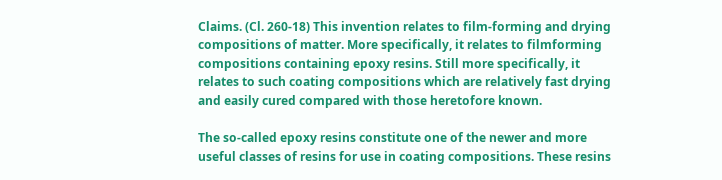Claims. (Cl. 260-18) This invention relates to film-forming and drying compositions of matter. More specifically, it relates to filmforming compositions containing epoxy resins. Still more specifically, it relates to such coating compositions which are relatively fast drying and easily cured compared with those heretofore known.

The so-called epoxy resins constitute one of the newer and more useful classes of resins for use in coating compositions. These resins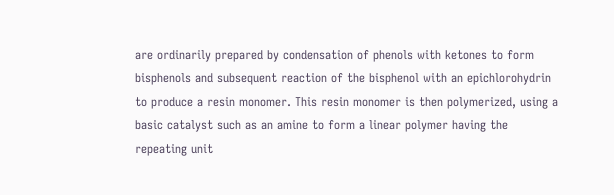are ordinarily prepared by condensation of phenols with ketones to form bisphenols and subsequent reaction of the bisphenol with an epichlorohydrin to produce a resin monomer. This resin monomer is then polymerized, using a basic catalyst such as an amine to form a linear polymer having the repeating unit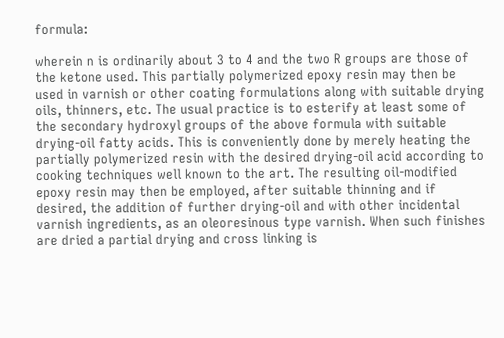formula:

wherein n is ordinarily about 3 to 4 and the two R groups are those of the ketone used. This partially polymerized epoxy resin may then be used in varnish or other coating formulations along with suitable drying oils, thinners, etc. The usual practice is to esterify at least some of the secondary hydroxyl groups of the above formula with suitable drying-oil fatty acids. This is conveniently done by merely heating the partially polymerized resin with the desired drying-oil acid according to cooking techniques well known to the art. The resulting oil-modified epoxy resin may then be employed, after suitable thinning and if desired, the addition of further drying-oil and with other incidental varnish ingredients, as an oleoresinous type varnish. When such finishes are dried a partial drying and cross linking is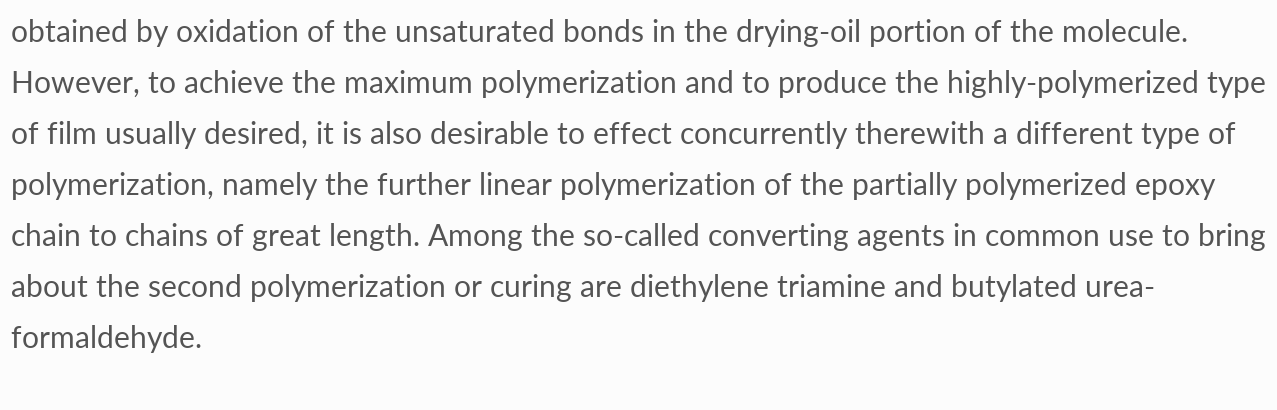obtained by oxidation of the unsaturated bonds in the drying-oil portion of the molecule. However, to achieve the maximum polymerization and to produce the highly-polymerized type of film usually desired, it is also desirable to effect concurrently therewith a different type of polymerization, namely the further linear polymerization of the partially polymerized epoxy chain to chains of great length. Among the so-called converting agents in common use to bring about the second polymerization or curing are diethylene triamine and butylated urea-formaldehyde.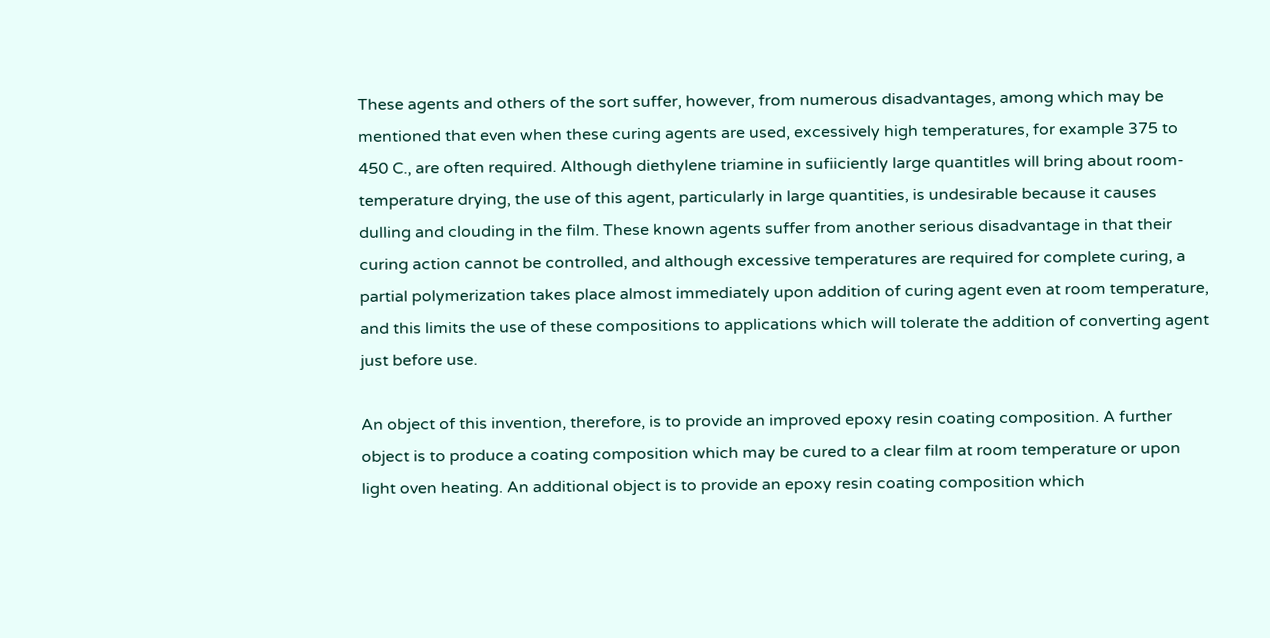These agents and others of the sort suffer, however, from numerous disadvantages, among which may be mentioned that even when these curing agents are used, excessively high temperatures, for example 375 to 450 C., are often required. Although diethylene triamine in sufiiciently large quantitles will bring about room-temperature drying, the use of this agent, particularly in large quantities, is undesirable because it causes dulling and clouding in the film. These known agents suffer from another serious disadvantage in that their curing action cannot be controlled, and although excessive temperatures are required for complete curing, a partial polymerization takes place almost immediately upon addition of curing agent even at room temperature, and this limits the use of these compositions to applications which will tolerate the addition of converting agent just before use.

An object of this invention, therefore, is to provide an improved epoxy resin coating composition. A further object is to produce a coating composition which may be cured to a clear film at room temperature or upon light oven heating. An additional object is to provide an epoxy resin coating composition which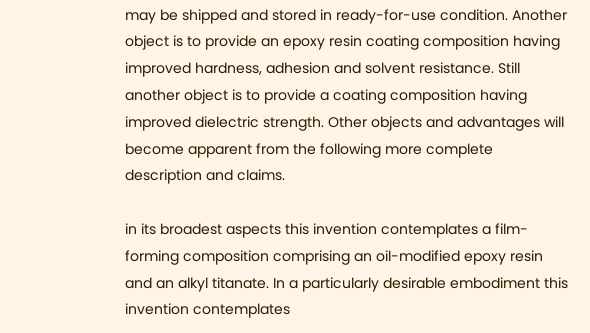may be shipped and stored in ready-for-use condition. Another object is to provide an epoxy resin coating composition having improved hardness, adhesion and solvent resistance. Still another object is to provide a coating composition having improved dielectric strength. Other objects and advantages will become apparent from the following more complete description and claims.

in its broadest aspects this invention contemplates a film-forming composition comprising an oil-modified epoxy resin and an alkyl titanate. In a particularly desirable embodiment this invention contemplates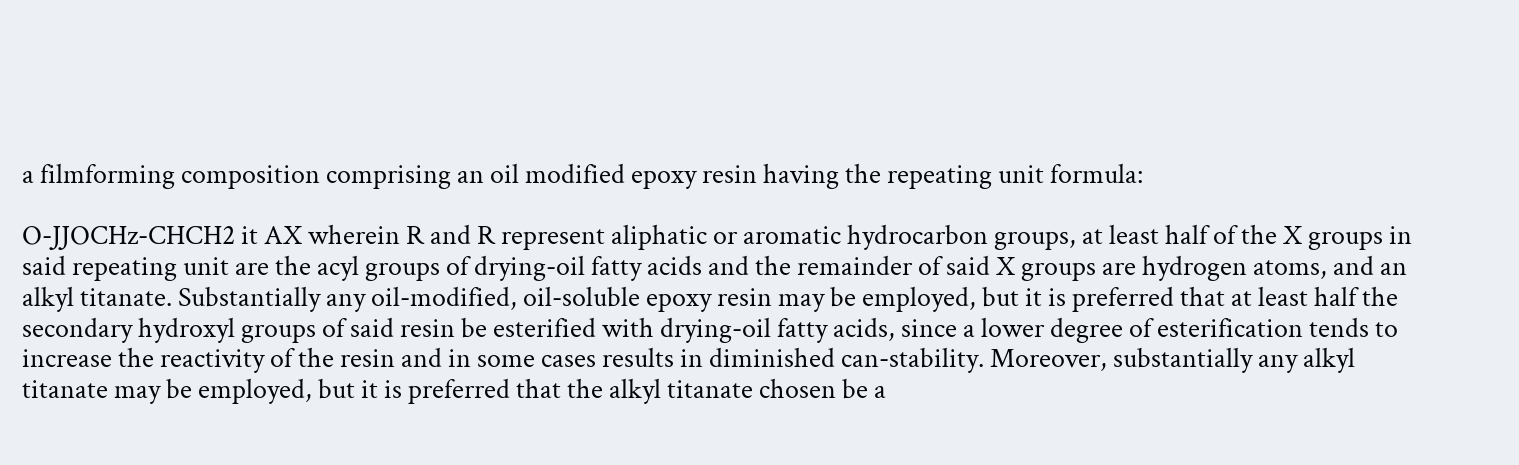a filmforming composition comprising an oil modified epoxy resin having the repeating unit formula:

O-JJOCHz-CHCH2 it AX wherein R and R represent aliphatic or aromatic hydrocarbon groups, at least half of the X groups in said repeating unit are the acyl groups of drying-oil fatty acids and the remainder of said X groups are hydrogen atoms, and an alkyl titanate. Substantially any oil-modified, oil-soluble epoxy resin may be employed, but it is preferred that at least half the secondary hydroxyl groups of said resin be esterified with drying-oil fatty acids, since a lower degree of esterification tends to increase the reactivity of the resin and in some cases results in diminished can-stability. Moreover, substantially any alkyl titanate may be employed, but it is preferred that the alkyl titanate chosen be a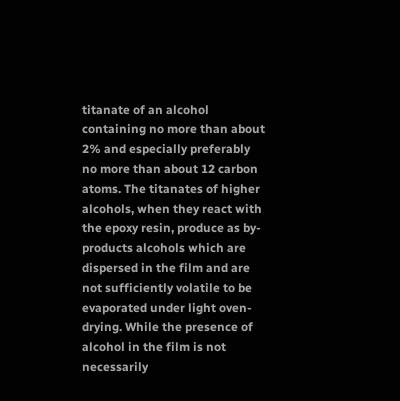titanate of an alcohol containing no more than about 2% and especially preferably no more than about 12 carbon atoms. The titanates of higher alcohols, when they react with the epoxy resin, produce as by-products alcohols which are dispersed in the film and are not sufficiently volatile to be evaporated under light oven-drying. While the presence of alcohol in the film is not necessarily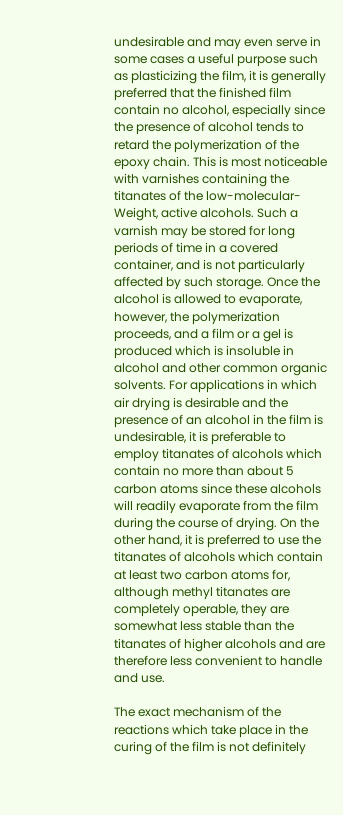undesirable and may even serve in some cases a useful purpose such as plasticizing the film, it is generally preferred that the finished film contain no alcohol, especially since the presence of alcohol tends to retard the polymerization of the epoxy chain. This is most noticeable with varnishes containing the titanates of the low-molecular-Weight, active alcohols. Such a varnish may be stored for long periods of time in a covered container, and is not particularly affected by such storage. Once the alcohol is allowed to evaporate, however, the polymerization proceeds, and a film or a gel is produced which is insoluble in alcohol and other common organic solvents. For applications in which air drying is desirable and the presence of an alcohol in the film is undesirable, it is preferable to employ titanates of alcohols which contain no more than about 5 carbon atoms since these alcohols will readily evaporate from the film during the course of drying. On the other hand, it is preferred to use the titanates of alcohols which contain at least two carbon atoms for, although methyl titanates are completely operable, they are somewhat less stable than the titanates of higher alcohols and are therefore less convenient to handle and use.

The exact mechanism of the reactions which take place in the curing of the film is not definitely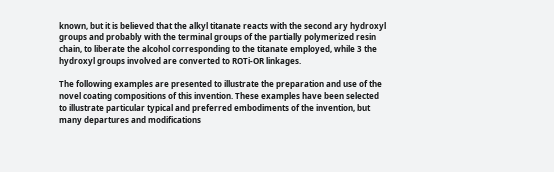known, but it is believed that the alkyl titanate reacts with the second ary hydroxyl groups and probably with the terminal groups of the partially polymerized resin chain, to liberate the alcohol corresponding to the titanate employed, while 3 the hydroxyl groups involved are converted to ROTi-OR linkages.

The following examples are presented to illustrate the preparation and use of the novel coating compositions of this invention. These examples have been selected to illustrate particular typical and preferred embodiments of the invention, but many departures and modifications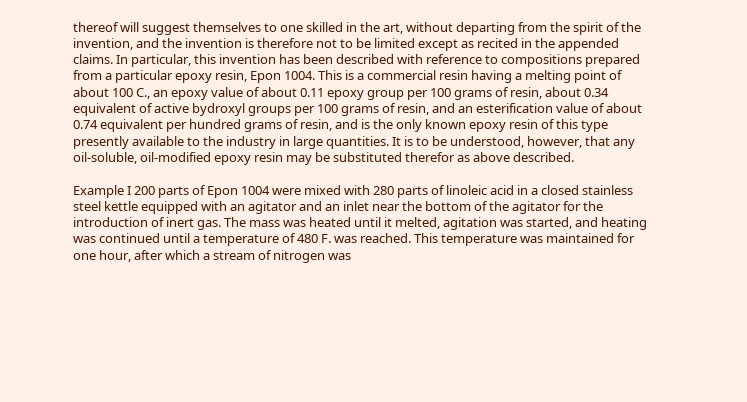thereof will suggest themselves to one skilled in the art, without departing from the spirit of the invention, and the invention is therefore not to be limited except as recited in the appended claims. In particular, this invention has been described with reference to compositions prepared from a particular epoxy resin, Epon 1004. This is a commercial resin having a melting point of about 100 C., an epoxy value of about 0.11 epoxy group per 100 grams of resin, about 0.34 equivalent of active bydroxyl groups per 100 grams of resin, and an esterification value of about 0.74 equivalent per hundred grams of resin, and is the only known epoxy resin of this type presently available to the industry in large quantities. It is to be understood, however, that any oil-soluble, oil-modified epoxy resin may be substituted therefor as above described.

Example I 200 parts of Epon 1004 were mixed with 280 parts of linoleic acid in a closed stainless steel kettle equipped with an agitator and an inlet near the bottom of the agitator for the introduction of inert gas. The mass was heated until it melted, agitation was started, and heating was continued until a temperature of 480 F. was reached. This temperature was maintained for one hour, after which a stream of nitrogen was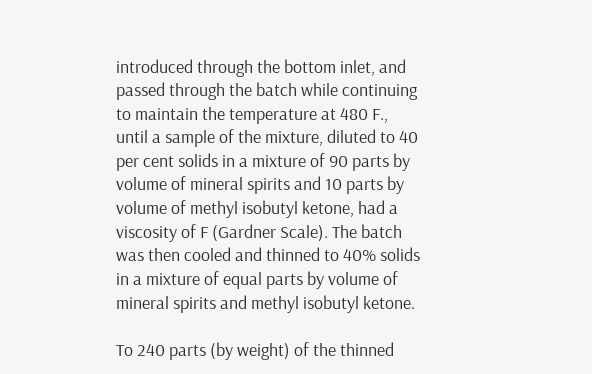introduced through the bottom inlet, and passed through the batch while continuing to maintain the temperature at 480 F., until a sample of the mixture, diluted to 40 per cent solids in a mixture of 90 parts by volume of mineral spirits and 10 parts by volume of methyl isobutyl ketone, had a viscosity of F (Gardner Scale). The batch was then cooled and thinned to 40% solids in a mixture of equal parts by volume of mineral spirits and methyl isobutyl ketone.

To 240 parts (by weight) of the thinned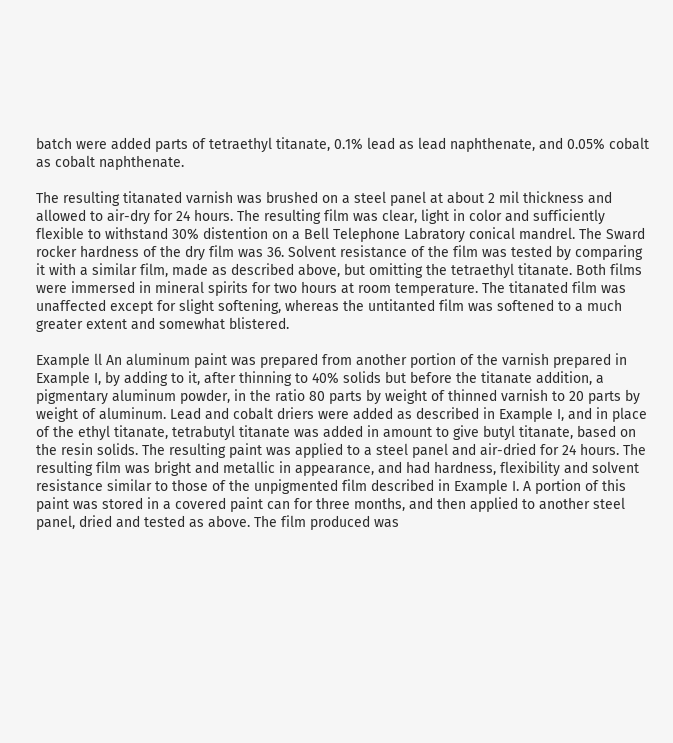batch were added parts of tetraethyl titanate, 0.1% lead as lead naphthenate, and 0.05% cobalt as cobalt naphthenate.

The resulting titanated varnish was brushed on a steel panel at about 2 mil thickness and allowed to air-dry for 24 hours. The resulting film was clear, light in color and sufficiently flexible to withstand 30% distention on a Bell Telephone Labratory conical mandrel. The Sward rocker hardness of the dry film was 36. Solvent resistance of the film was tested by comparing it with a similar film, made as described above, but omitting the tetraethyl titanate. Both films were immersed in mineral spirits for two hours at room temperature. The titanated film was unaffected except for slight softening, whereas the untitanted film was softened to a much greater extent and somewhat blistered.

Example ll An aluminum paint was prepared from another portion of the varnish prepared in Example I, by adding to it, after thinning to 40% solids but before the titanate addition, a pigmentary aluminum powder, in the ratio 80 parts by weight of thinned varnish to 20 parts by weight of aluminum. Lead and cobalt driers were added as described in Example I, and in place of the ethyl titanate, tetrabutyl titanate was added in amount to give butyl titanate, based on the resin solids. The resulting paint was applied to a steel panel and air-dried for 24 hours. The resulting film was bright and metallic in appearance, and had hardness, flexibility and solvent resistance similar to those of the unpigmented film described in Example I. A portion of this paint was stored in a covered paint can for three months, and then applied to another steel panel, dried and tested as above. The film produced was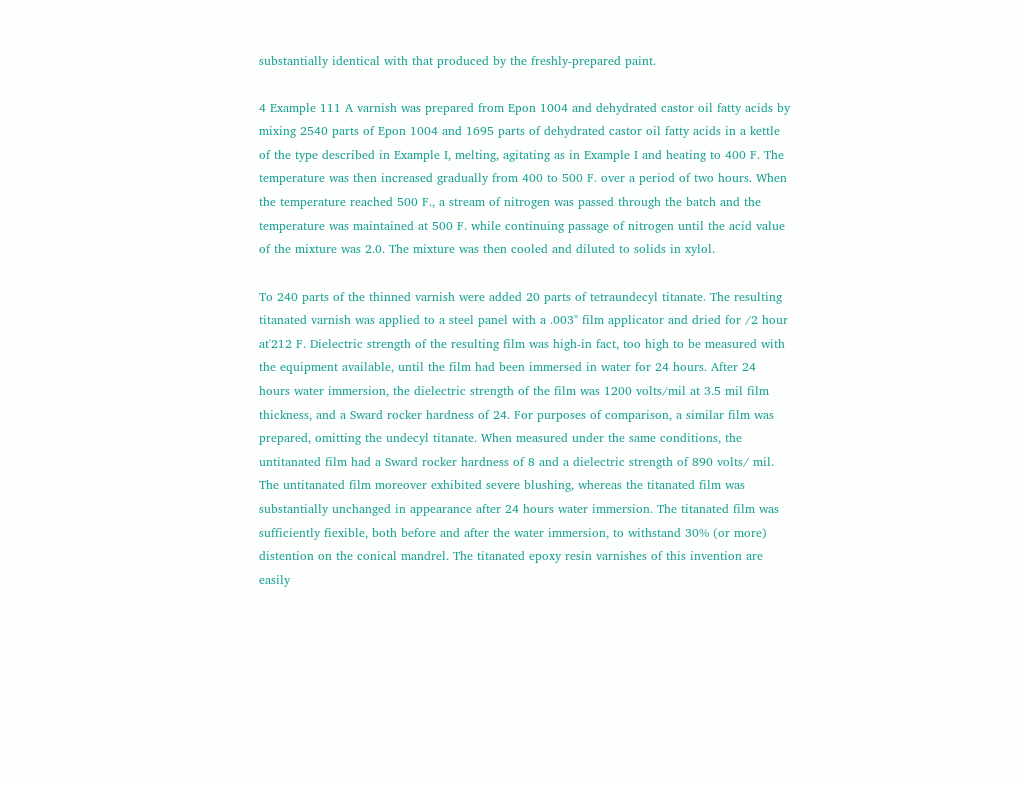substantially identical with that produced by the freshly-prepared paint.

4 Example 111 A varnish was prepared from Epon 1004 and dehydrated castor oil fatty acids by mixing 2540 parts of Epon 1004 and 1695 parts of dehydrated castor oil fatty acids in a kettle of the type described in Example I, melting, agitating as in Example I and heating to 400 F. The temperature was then increased gradually from 400 to 500 F. over a period of two hours. When the temperature reached 500 F., a stream of nitrogen was passed through the batch and the temperature was maintained at 500 F. while continuing passage of nitrogen until the acid value of the mixture was 2.0. The mixture was then cooled and diluted to solids in xylol.

To 240 parts of the thinned varnish were added 20 parts of tetraundecyl titanate. The resulting titanated varnish was applied to a steel panel with a .003" film applicator and dried for /2 hour at'212 F. Dielectric strength of the resulting film was high-in fact, too high to be measured with the equipment available, until the film had been immersed in water for 24 hours. After 24 hours water immersion, the dielectric strength of the film was 1200 volts/mil at 3.5 mil film thickness, and a Sward rocker hardness of 24. For purposes of comparison, a similar film was prepared, omitting the undecyl titanate. When measured under the same conditions, the untitanated film had a Sward rocker hardness of 8 and a dielectric strength of 890 volts/ mil. The untitanated film moreover exhibited severe blushing, whereas the titanated film was substantially unchanged in appearance after 24 hours water immersion. The titanated film was sufficiently fiexible, both before and after the water immersion, to withstand 30% (or more) distention on the conical mandrel. The titanated epoxy resin varnishes of this invention are easily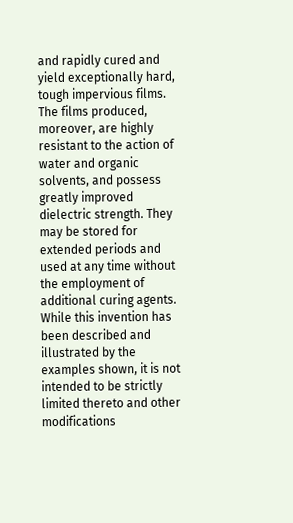and rapidly cured and yield exceptionally hard, tough impervious films. The films produced, moreover, are highly resistant to the action of water and organic solvents, and possess greatly improved dielectric strength. They may be stored for extended periods and used at any time without the employment of additional curing agents. While this invention has been described and illustrated by the examples shown, it is not intended to be strictly limited thereto and other modifications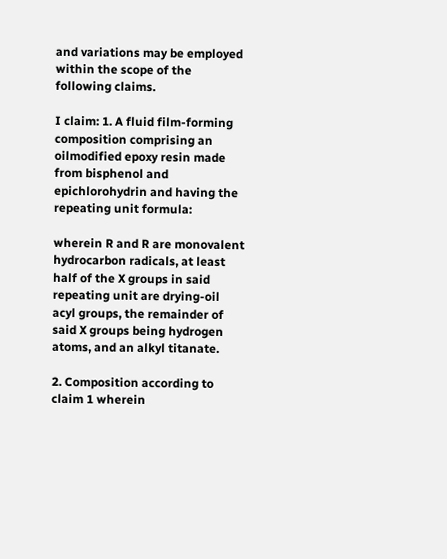and variations may be employed within the scope of the following claims.

I claim: 1. A fluid film-forming composition comprising an oilmodified epoxy resin made from bisphenol and epichlorohydrin and having the repeating unit formula:

wherein R and R are monovalent hydrocarbon radicals, at least half of the X groups in said repeating unit are drying-oil acyl groups, the remainder of said X groups being hydrogen atoms, and an alkyl titanate.

2. Composition according to claim 1 wherein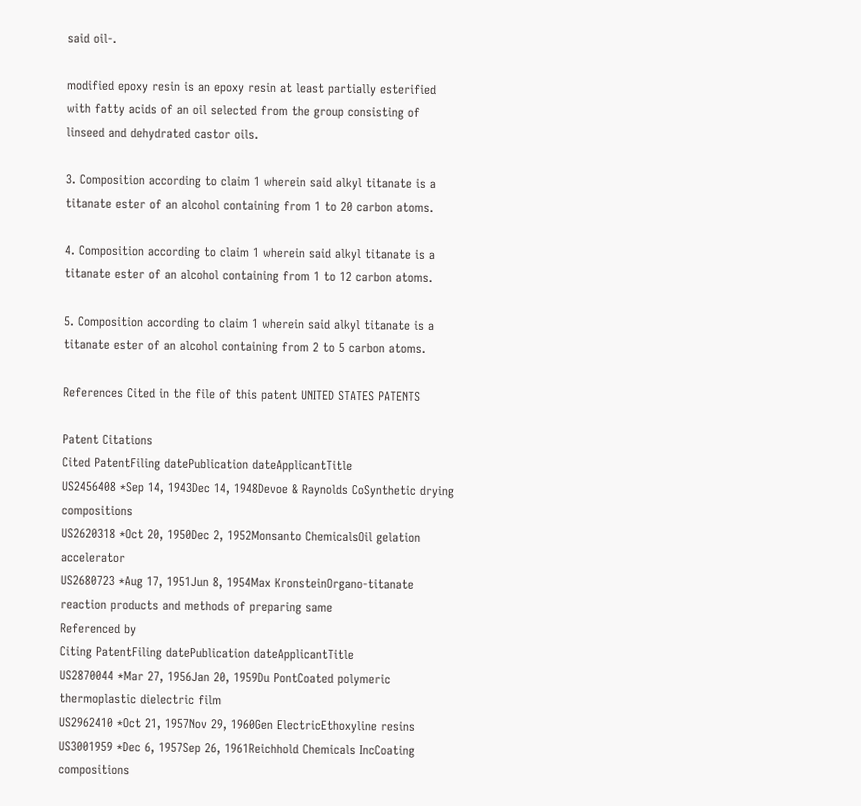said oil-.

modified epoxy resin is an epoxy resin at least partially esterified with fatty acids of an oil selected from the group consisting of linseed and dehydrated castor oils.

3. Composition according to claim 1 wherein said alkyl titanate is a titanate ester of an alcohol containing from 1 to 20 carbon atoms.

4. Composition according to claim 1 wherein said alkyl titanate is a titanate ester of an alcohol containing from 1 to 12 carbon atoms.

5. Composition according to claim 1 wherein said alkyl titanate is a titanate ester of an alcohol containing from 2 to 5 carbon atoms.

References Cited in the file of this patent UNITED STATES PATENTS

Patent Citations
Cited PatentFiling datePublication dateApplicantTitle
US2456408 *Sep 14, 1943Dec 14, 1948Devoe & Raynolds CoSynthetic drying compositions
US2620318 *Oct 20, 1950Dec 2, 1952Monsanto ChemicalsOil gelation accelerator
US2680723 *Aug 17, 1951Jun 8, 1954Max KronsteinOrgano-titanate reaction products and methods of preparing same
Referenced by
Citing PatentFiling datePublication dateApplicantTitle
US2870044 *Mar 27, 1956Jan 20, 1959Du PontCoated polymeric thermoplastic dielectric film
US2962410 *Oct 21, 1957Nov 29, 1960Gen ElectricEthoxyline resins
US3001959 *Dec 6, 1957Sep 26, 1961Reichhold Chemicals IncCoating compositions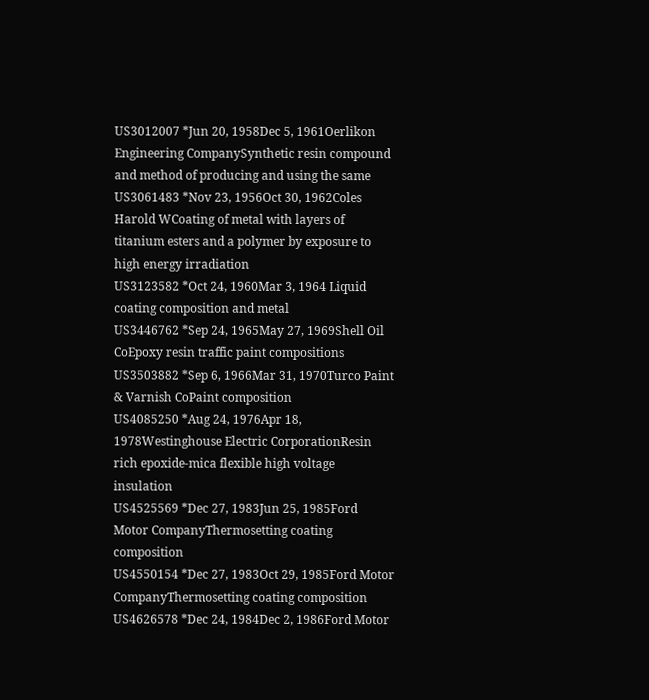US3012007 *Jun 20, 1958Dec 5, 1961Oerlikon Engineering CompanySynthetic resin compound and method of producing and using the same
US3061483 *Nov 23, 1956Oct 30, 1962Coles Harold WCoating of metal with layers of titanium esters and a polymer by exposure to high energy irradiation
US3123582 *Oct 24, 1960Mar 3, 1964 Liquid coating composition and metal
US3446762 *Sep 24, 1965May 27, 1969Shell Oil CoEpoxy resin traffic paint compositions
US3503882 *Sep 6, 1966Mar 31, 1970Turco Paint & Varnish CoPaint composition
US4085250 *Aug 24, 1976Apr 18, 1978Westinghouse Electric CorporationResin rich epoxide-mica flexible high voltage insulation
US4525569 *Dec 27, 1983Jun 25, 1985Ford Motor CompanyThermosetting coating composition
US4550154 *Dec 27, 1983Oct 29, 1985Ford Motor CompanyThermosetting coating composition
US4626578 *Dec 24, 1984Dec 2, 1986Ford Motor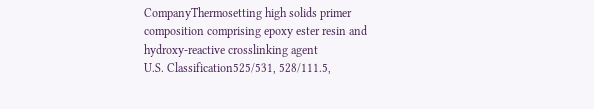CompanyThermosetting high solids primer composition comprising epoxy ester resin and hydroxy-reactive crosslinking agent
U.S. Classification525/531, 528/111.5,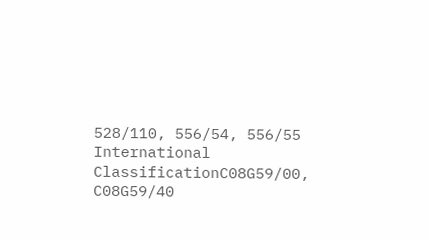528/110, 556/54, 556/55
International ClassificationC08G59/00, C08G59/40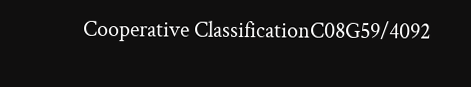Cooperative ClassificationC08G59/4092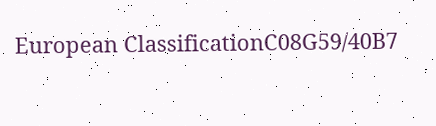European ClassificationC08G59/40B7